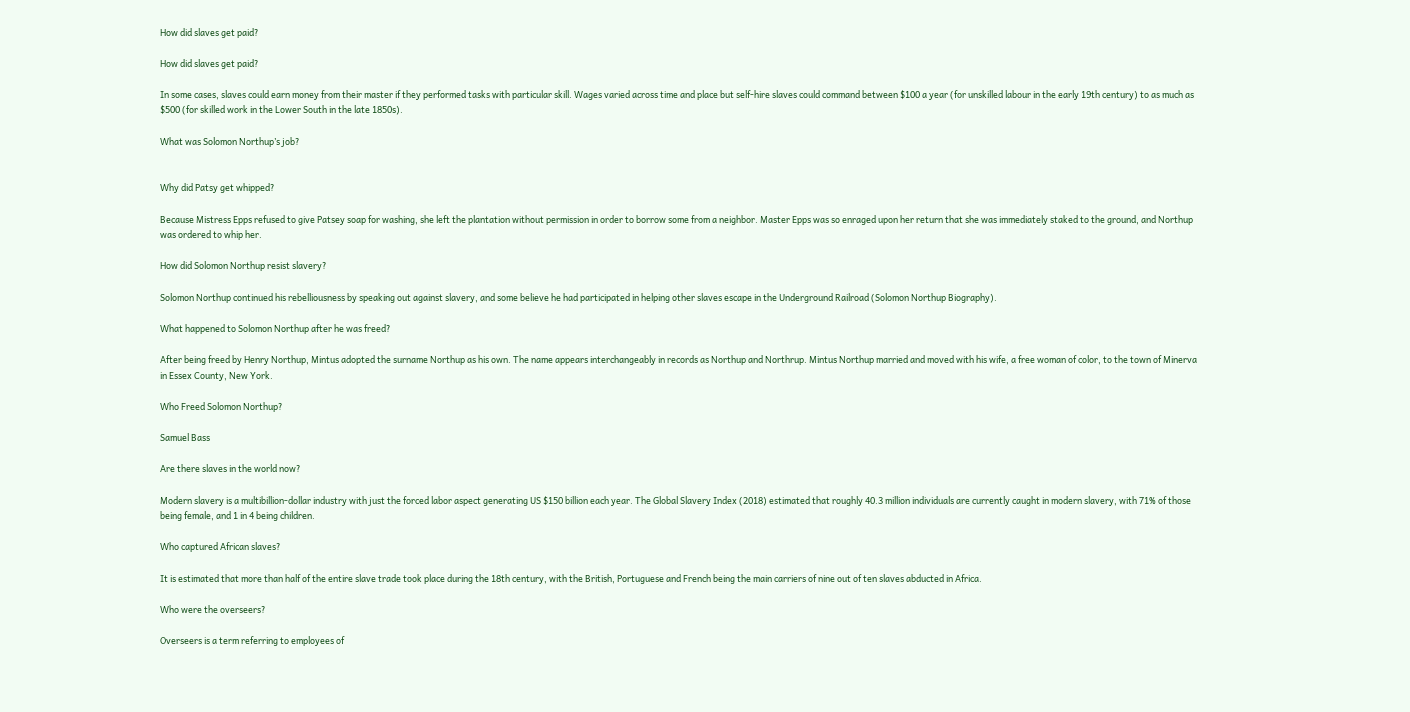How did slaves get paid?

How did slaves get paid?

In some cases, slaves could earn money from their master if they performed tasks with particular skill. Wages varied across time and place but self-hire slaves could command between $100 a year (for unskilled labour in the early 19th century) to as much as $500 (for skilled work in the Lower South in the late 1850s).

What was Solomon Northup’s job?


Why did Patsy get whipped?

Because Mistress Epps refused to give Patsey soap for washing, she left the plantation without permission in order to borrow some from a neighbor. Master Epps was so enraged upon her return that she was immediately staked to the ground, and Northup was ordered to whip her.

How did Solomon Northup resist slavery?

Solomon Northup continued his rebelliousness by speaking out against slavery, and some believe he had participated in helping other slaves escape in the Underground Railroad (Solomon Northup Biography).

What happened to Solomon Northup after he was freed?

After being freed by Henry Northup, Mintus adopted the surname Northup as his own. The name appears interchangeably in records as Northup and Northrup. Mintus Northup married and moved with his wife, a free woman of color, to the town of Minerva in Essex County, New York.

Who Freed Solomon Northup?

Samuel Bass

Are there slaves in the world now?

Modern slavery is a multibillion-dollar industry with just the forced labor aspect generating US $150 billion each year. The Global Slavery Index (2018) estimated that roughly 40.3 million individuals are currently caught in modern slavery, with 71% of those being female, and 1 in 4 being children.

Who captured African slaves?

It is estimated that more than half of the entire slave trade took place during the 18th century, with the British, Portuguese and French being the main carriers of nine out of ten slaves abducted in Africa.

Who were the overseers?

Overseers is a term referring to employees of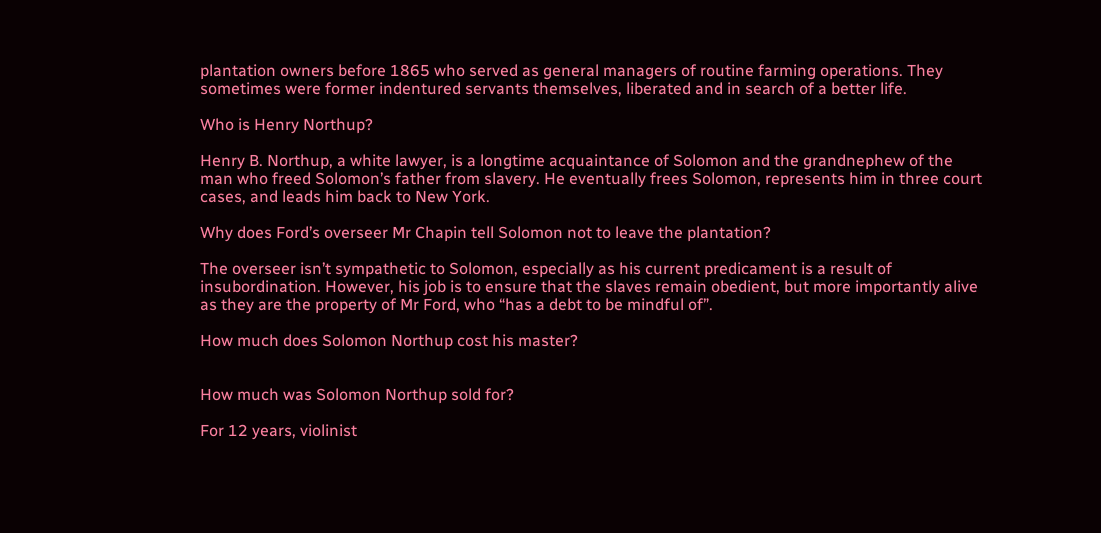plantation owners before 1865 who served as general managers of routine farming operations. They sometimes were former indentured servants themselves, liberated and in search of a better life.

Who is Henry Northup?

Henry B. Northup, a white lawyer, is a longtime acquaintance of Solomon and the grandnephew of the man who freed Solomon’s father from slavery. He eventually frees Solomon, represents him in three court cases, and leads him back to New York.

Why does Ford’s overseer Mr Chapin tell Solomon not to leave the plantation?

The overseer isn’t sympathetic to Solomon, especially as his current predicament is a result of insubordination. However, his job is to ensure that the slaves remain obedient, but more importantly alive as they are the property of Mr Ford, who “has a debt to be mindful of”.

How much does Solomon Northup cost his master?


How much was Solomon Northup sold for?

For 12 years, violinist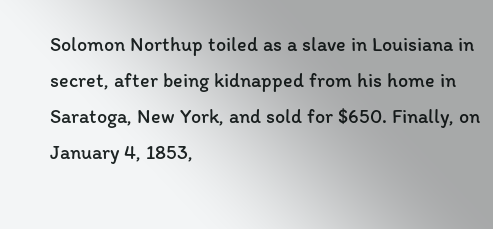Solomon Northup toiled as a slave in Louisiana in secret, after being kidnapped from his home in Saratoga, New York, and sold for $650. Finally, on January 4, 1853,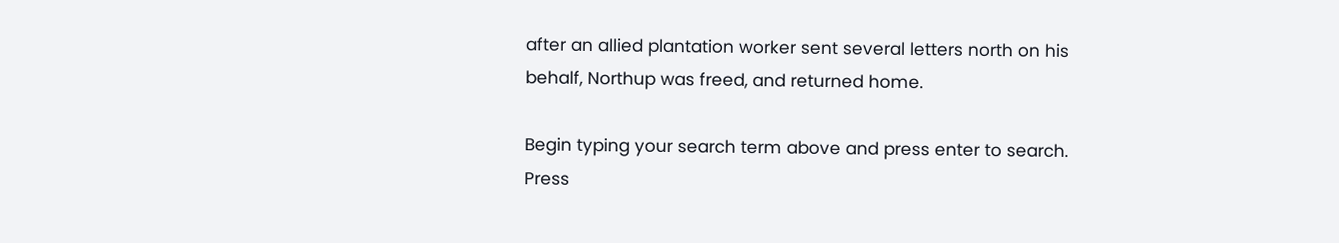after an allied plantation worker sent several letters north on his behalf, Northup was freed, and returned home.

Begin typing your search term above and press enter to search. Press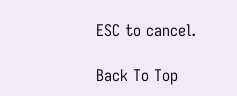ESC to cancel.

Back To Top